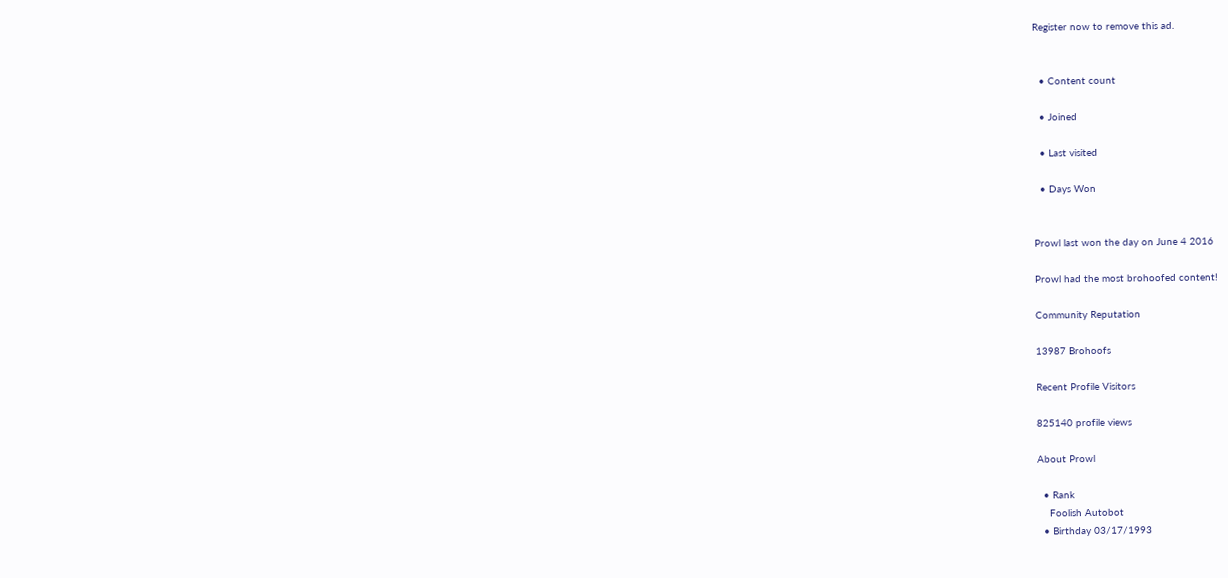Register now to remove this ad.


  • Content count

  • Joined

  • Last visited

  • Days Won


Prowl last won the day on June 4 2016

Prowl had the most brohoofed content!

Community Reputation

13987 Brohoofs

Recent Profile Visitors

825140 profile views

About Prowl

  • Rank
    Foolish Autobot
  • Birthday 03/17/1993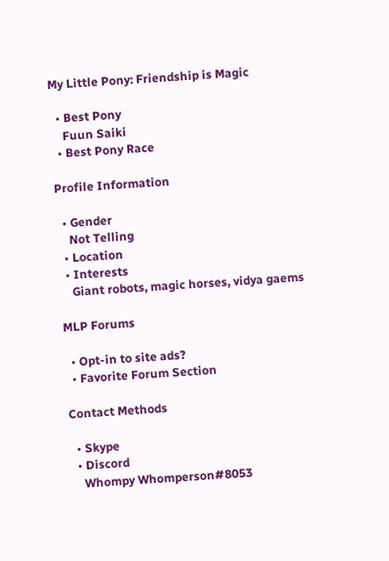My Little Pony: Friendship is Magic

  • Best Pony
    Fuun Saiki
  • Best Pony Race

Profile Information

  • Gender
    Not Telling
  • Location
  • Interests
    Giant robots, magic horses, vidya gaems

MLP Forums

  • Opt-in to site ads?
  • Favorite Forum Section

Contact Methods

  • Skype
  • Discord
    Whompy Whomperson#8053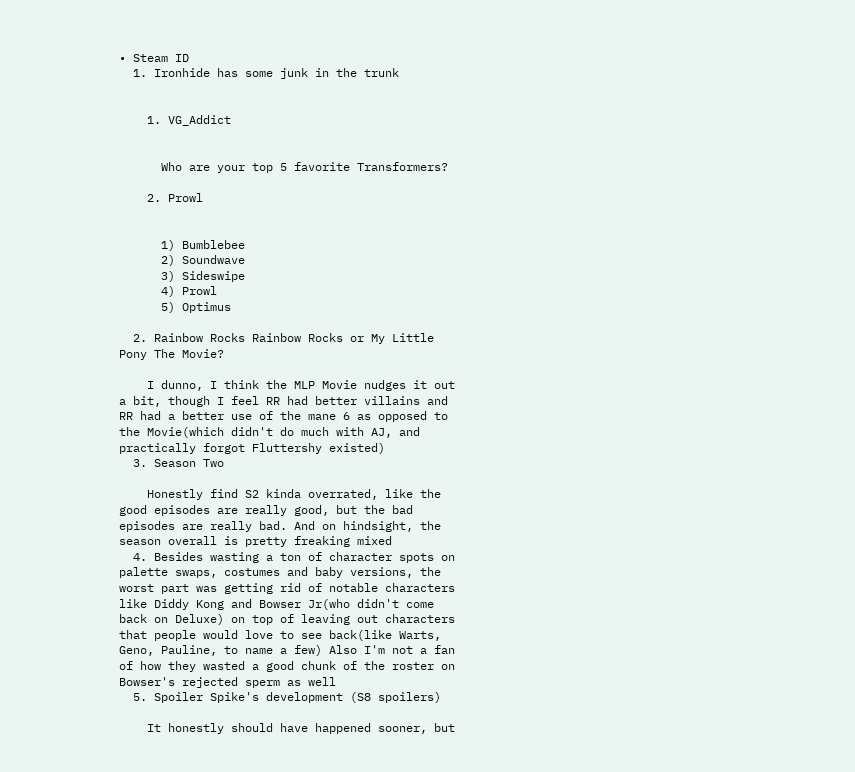• Steam ID
  1. Ironhide has some junk in the trunk


    1. VG_Addict


      Who are your top 5 favorite Transformers?

    2. Prowl


      1) Bumblebee
      2) Soundwave
      3) Sideswipe
      4) Prowl
      5) Optimus

  2. Rainbow Rocks Rainbow Rocks or My Little Pony The Movie?

    I dunno, I think the MLP Movie nudges it out a bit, though I feel RR had better villains and RR had a better use of the mane 6 as opposed to the Movie(which didn't do much with AJ, and practically forgot Fluttershy existed)
  3. Season Two

    Honestly find S2 kinda overrated, like the good episodes are really good, but the bad episodes are really bad. And on hindsight, the season overall is pretty freaking mixed
  4. Besides wasting a ton of character spots on palette swaps, costumes and baby versions, the worst part was getting rid of notable characters like Diddy Kong and Bowser Jr(who didn't come back on Deluxe) on top of leaving out characters that people would love to see back(like Warts, Geno, Pauline, to name a few) Also I'm not a fan of how they wasted a good chunk of the roster on Bowser's rejected sperm as well
  5. Spoiler Spike's development (S8 spoilers)

    It honestly should have happened sooner, but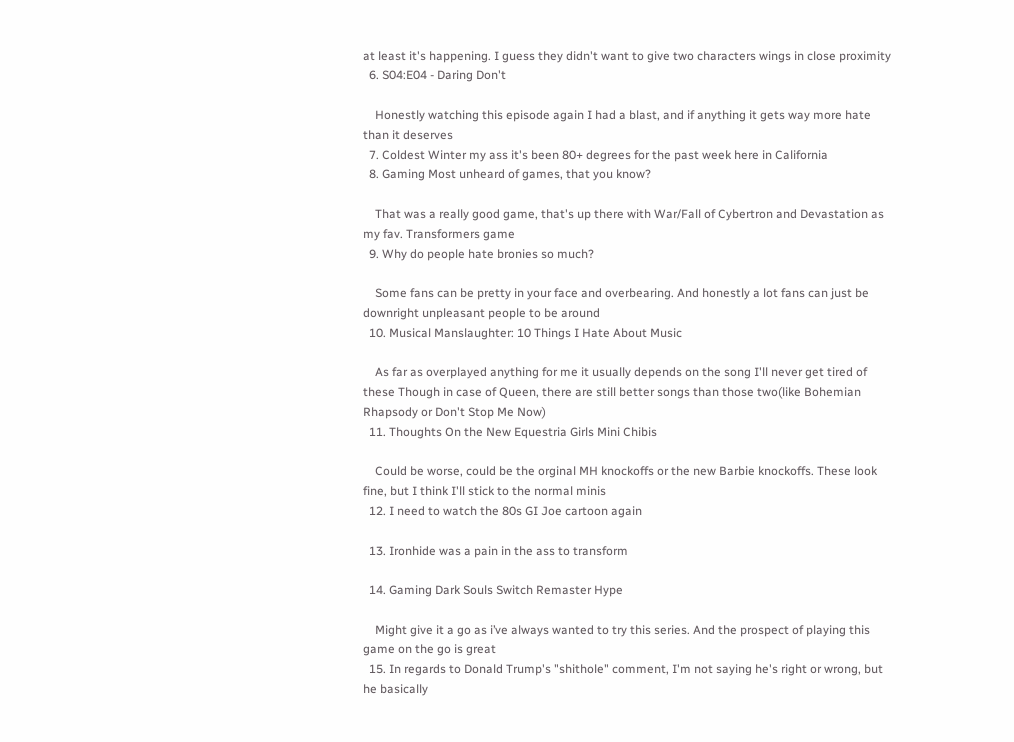at least it's happening. I guess they didn't want to give two characters wings in close proximity
  6. S04:E04 - Daring Don't

    Honestly watching this episode again I had a blast, and if anything it gets way more hate than it deserves
  7. Coldest Winter my ass it's been 80+ degrees for the past week here in California
  8. Gaming Most unheard of games, that you know?

    That was a really good game, that's up there with War/Fall of Cybertron and Devastation as my fav. Transformers game
  9. Why do people hate bronies so much?

    Some fans can be pretty in your face and overbearing. And honestly a lot fans can just be downright unpleasant people to be around
  10. Musical Manslaughter: 10 Things I Hate About Music

    As far as overplayed anything for me it usually depends on the song I'll never get tired of these Though in case of Queen, there are still better songs than those two(like Bohemian Rhapsody or Don't Stop Me Now)
  11. Thoughts On the New Equestria Girls Mini Chibis

    Could be worse, could be the orginal MH knockoffs or the new Barbie knockoffs. These look fine, but I think I'll stick to the normal minis
  12. I need to watch the 80s GI Joe cartoon again

  13. Ironhide was a pain in the ass to transform

  14. Gaming Dark Souls Switch Remaster Hype

    Might give it a go as i’ve always wanted to try this series. And the prospect of playing this game on the go is great
  15. In regards to Donald Trump's "shithole" comment, I'm not saying he's right or wrong, but he basically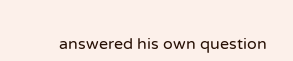answered his own question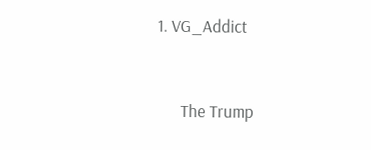1. VG_Addict


      The Trump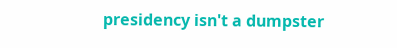presidency isn't a dumpster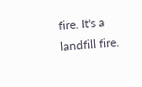fire. It's a landfill fire.